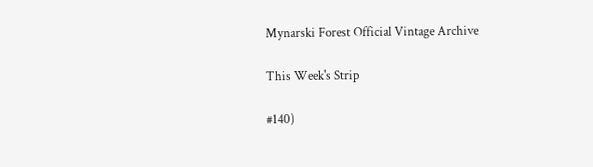Mynarski Forest Official Vintage Archive

This Week's Strip

#140)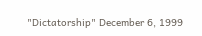"Dictatorship" December 6, 1999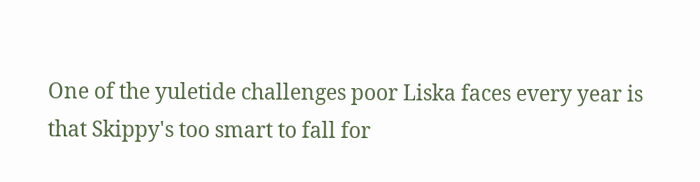One of the yuletide challenges poor Liska faces every year is that Skippy's too smart to fall for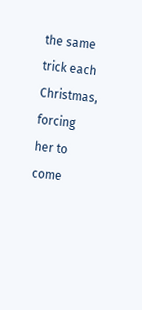the same trick each Christmas, forcing her to come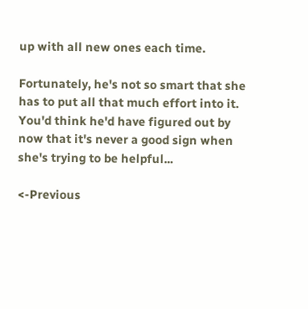up with all new ones each time.

Fortunately, he's not so smart that she has to put all that much effort into it. You'd think he'd have figured out by now that it's never a good sign when she's trying to be helpful...

<-Previous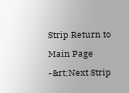Strip Return to Main Page -&rt;Next Strip